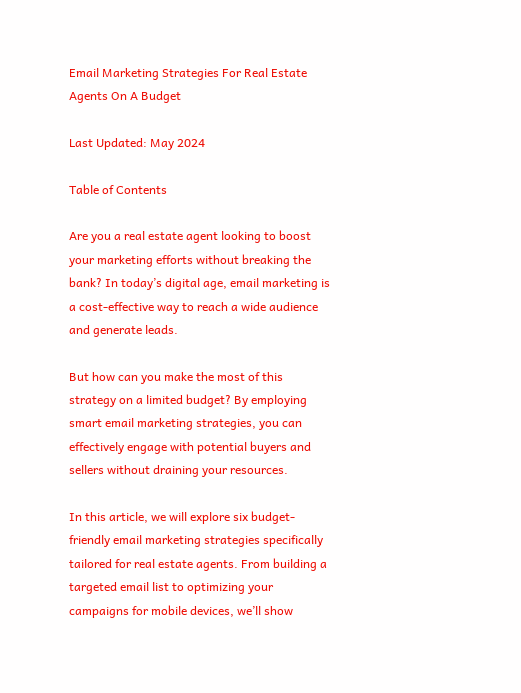Email Marketing Strategies For Real Estate Agents On A Budget

Last Updated: May 2024

Table of Contents

Are you a real estate agent looking to boost your marketing efforts without breaking the bank? In today’s digital age, email marketing is a cost-effective way to reach a wide audience and generate leads.

But how can you make the most of this strategy on a limited budget? By employing smart email marketing strategies, you can effectively engage with potential buyers and sellers without draining your resources.

In this article, we will explore six budget-friendly email marketing strategies specifically tailored for real estate agents. From building a targeted email list to optimizing your campaigns for mobile devices, we’ll show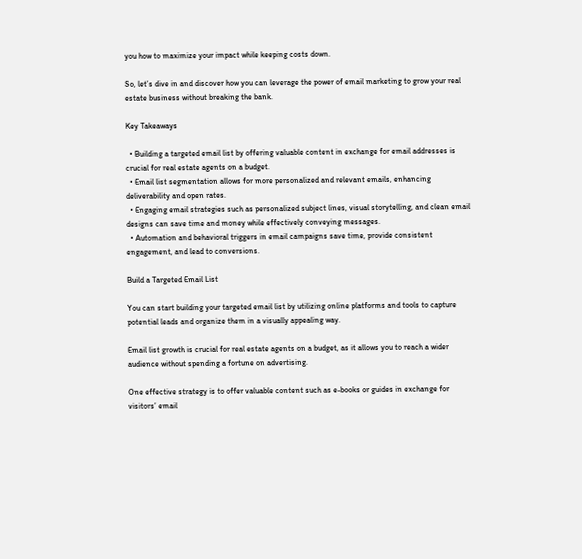you how to maximize your impact while keeping costs down.

So, let’s dive in and discover how you can leverage the power of email marketing to grow your real estate business without breaking the bank.

Key Takeaways

  • Building a targeted email list by offering valuable content in exchange for email addresses is crucial for real estate agents on a budget.
  • Email list segmentation allows for more personalized and relevant emails, enhancing deliverability and open rates.
  • Engaging email strategies such as personalized subject lines, visual storytelling, and clean email designs can save time and money while effectively conveying messages.
  • Automation and behavioral triggers in email campaigns save time, provide consistent engagement, and lead to conversions.

Build a Targeted Email List

You can start building your targeted email list by utilizing online platforms and tools to capture potential leads and organize them in a visually appealing way.

Email list growth is crucial for real estate agents on a budget, as it allows you to reach a wider audience without spending a fortune on advertising.

One effective strategy is to offer valuable content such as e-books or guides in exchange for visitors’ email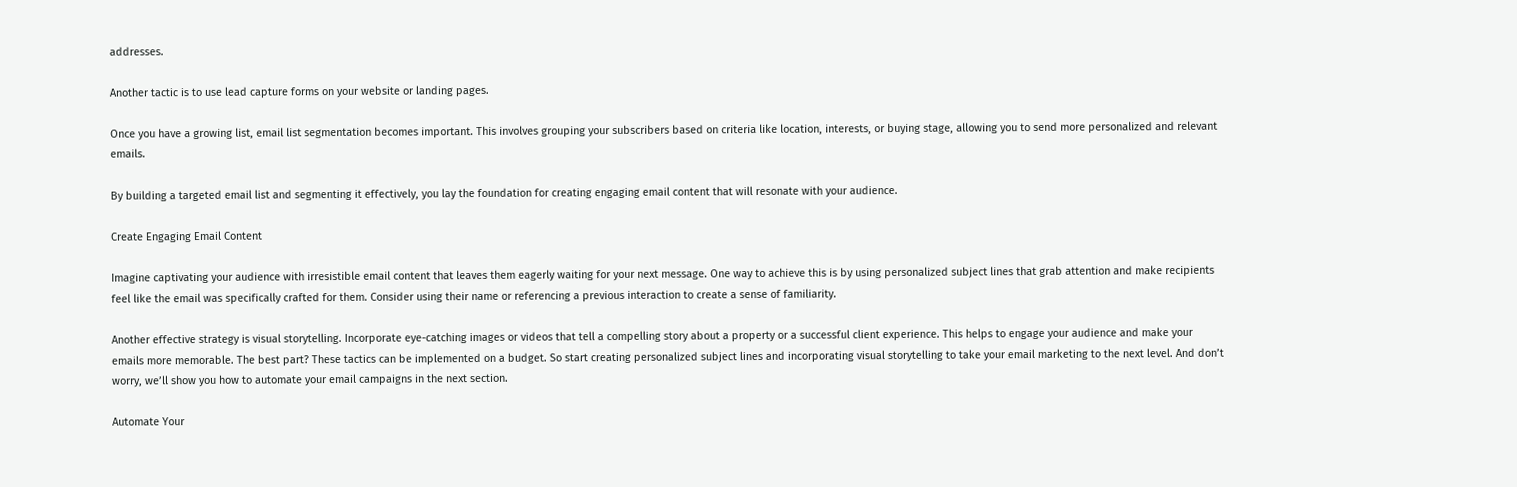addresses.

Another tactic is to use lead capture forms on your website or landing pages.

Once you have a growing list, email list segmentation becomes important. This involves grouping your subscribers based on criteria like location, interests, or buying stage, allowing you to send more personalized and relevant emails.

By building a targeted email list and segmenting it effectively, you lay the foundation for creating engaging email content that will resonate with your audience.

Create Engaging Email Content

Imagine captivating your audience with irresistible email content that leaves them eagerly waiting for your next message. One way to achieve this is by using personalized subject lines that grab attention and make recipients feel like the email was specifically crafted for them. Consider using their name or referencing a previous interaction to create a sense of familiarity.

Another effective strategy is visual storytelling. Incorporate eye-catching images or videos that tell a compelling story about a property or a successful client experience. This helps to engage your audience and make your emails more memorable. The best part? These tactics can be implemented on a budget. So start creating personalized subject lines and incorporating visual storytelling to take your email marketing to the next level. And don’t worry, we’ll show you how to automate your email campaigns in the next section.

Automate Your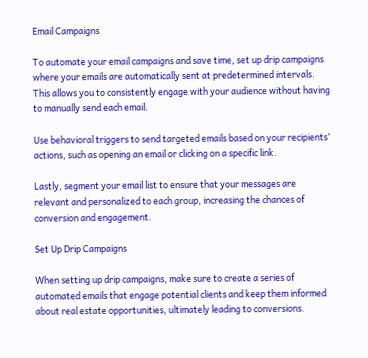Email Campaigns

To automate your email campaigns and save time, set up drip campaigns where your emails are automatically sent at predetermined intervals. This allows you to consistently engage with your audience without having to manually send each email.

Use behavioral triggers to send targeted emails based on your recipients’ actions, such as opening an email or clicking on a specific link.

Lastly, segment your email list to ensure that your messages are relevant and personalized to each group, increasing the chances of conversion and engagement.

Set Up Drip Campaigns

When setting up drip campaigns, make sure to create a series of automated emails that engage potential clients and keep them informed about real estate opportunities, ultimately leading to conversions.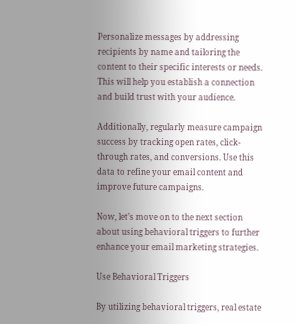Personalize messages by addressing recipients by name and tailoring the content to their specific interests or needs. This will help you establish a connection and build trust with your audience.

Additionally, regularly measure campaign success by tracking open rates, click-through rates, and conversions. Use this data to refine your email content and improve future campaigns.

Now, let’s move on to the next section about using behavioral triggers to further enhance your email marketing strategies.

Use Behavioral Triggers

By utilizing behavioral triggers, real estate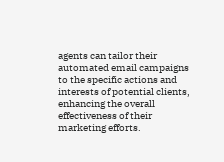agents can tailor their automated email campaigns to the specific actions and interests of potential clients, enhancing the overall effectiveness of their marketing efforts.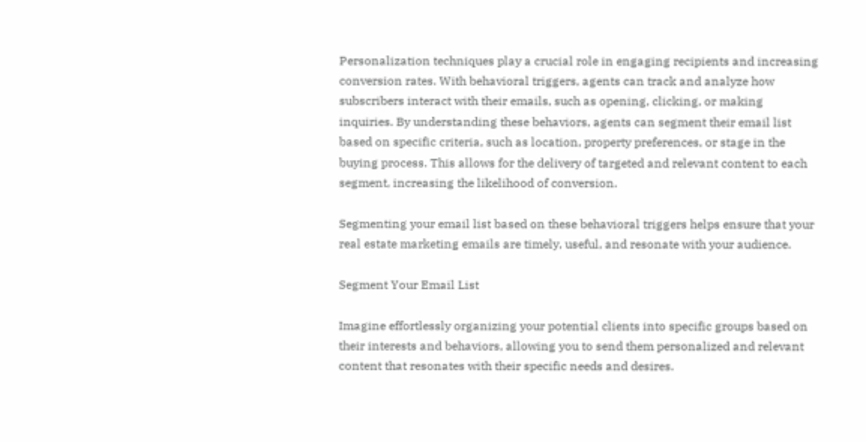Personalization techniques play a crucial role in engaging recipients and increasing conversion rates. With behavioral triggers, agents can track and analyze how subscribers interact with their emails, such as opening, clicking, or making inquiries. By understanding these behaviors, agents can segment their email list based on specific criteria, such as location, property preferences, or stage in the buying process. This allows for the delivery of targeted and relevant content to each segment, increasing the likelihood of conversion.

Segmenting your email list based on these behavioral triggers helps ensure that your real estate marketing emails are timely, useful, and resonate with your audience.

Segment Your Email List

Imagine effortlessly organizing your potential clients into specific groups based on their interests and behaviors, allowing you to send them personalized and relevant content that resonates with their specific needs and desires.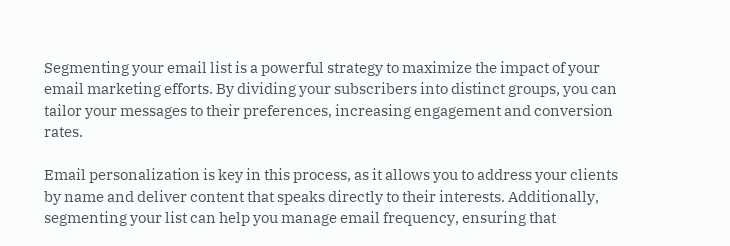Segmenting your email list is a powerful strategy to maximize the impact of your email marketing efforts. By dividing your subscribers into distinct groups, you can tailor your messages to their preferences, increasing engagement and conversion rates.

Email personalization is key in this process, as it allows you to address your clients by name and deliver content that speaks directly to their interests. Additionally, segmenting your list can help you manage email frequency, ensuring that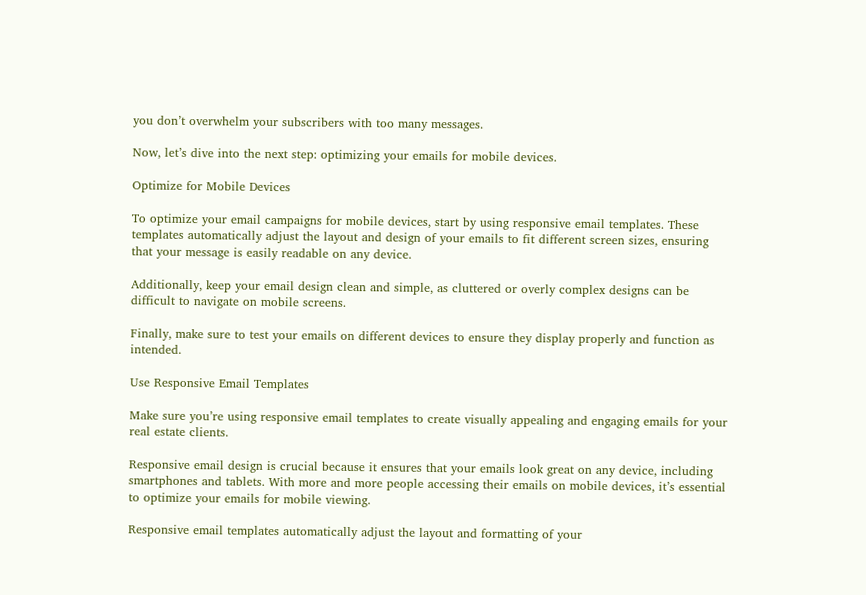you don’t overwhelm your subscribers with too many messages.

Now, let’s dive into the next step: optimizing your emails for mobile devices.

Optimize for Mobile Devices

To optimize your email campaigns for mobile devices, start by using responsive email templates. These templates automatically adjust the layout and design of your emails to fit different screen sizes, ensuring that your message is easily readable on any device.

Additionally, keep your email design clean and simple, as cluttered or overly complex designs can be difficult to navigate on mobile screens.

Finally, make sure to test your emails on different devices to ensure they display properly and function as intended.

Use Responsive Email Templates

Make sure you’re using responsive email templates to create visually appealing and engaging emails for your real estate clients.

Responsive email design is crucial because it ensures that your emails look great on any device, including smartphones and tablets. With more and more people accessing their emails on mobile devices, it’s essential to optimize your emails for mobile viewing.

Responsive email templates automatically adjust the layout and formatting of your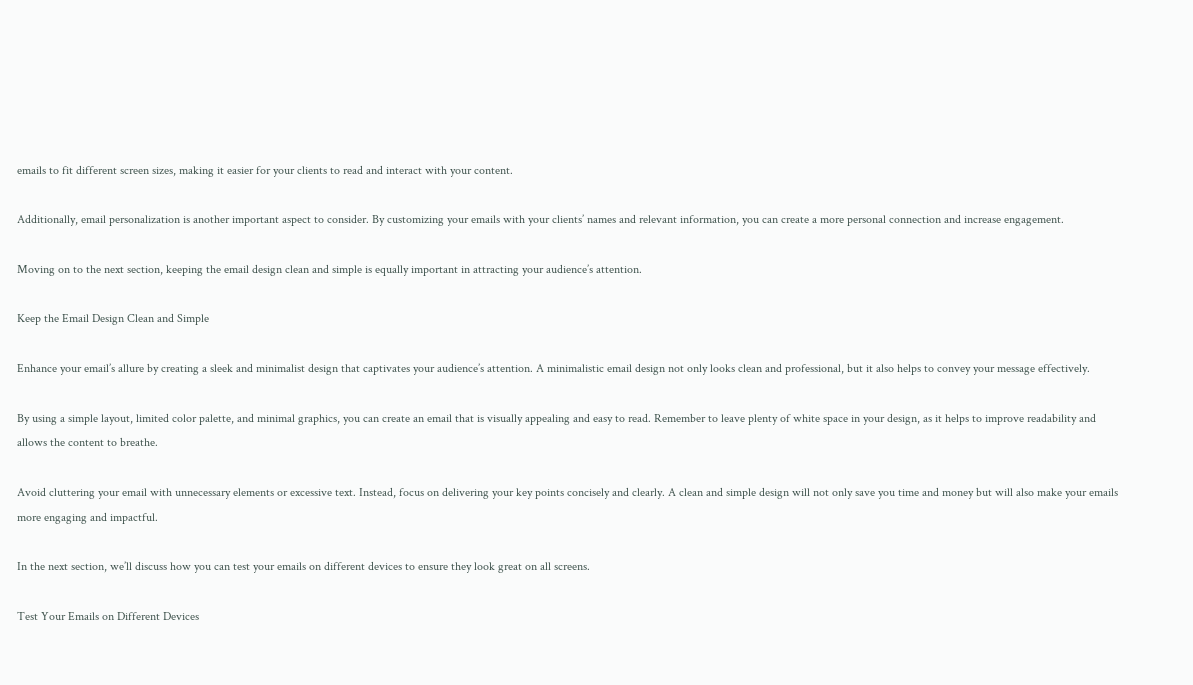emails to fit different screen sizes, making it easier for your clients to read and interact with your content.

Additionally, email personalization is another important aspect to consider. By customizing your emails with your clients’ names and relevant information, you can create a more personal connection and increase engagement.

Moving on to the next section, keeping the email design clean and simple is equally important in attracting your audience’s attention.

Keep the Email Design Clean and Simple

Enhance your email’s allure by creating a sleek and minimalist design that captivates your audience’s attention. A minimalistic email design not only looks clean and professional, but it also helps to convey your message effectively.

By using a simple layout, limited color palette, and minimal graphics, you can create an email that is visually appealing and easy to read. Remember to leave plenty of white space in your design, as it helps to improve readability and allows the content to breathe.

Avoid cluttering your email with unnecessary elements or excessive text. Instead, focus on delivering your key points concisely and clearly. A clean and simple design will not only save you time and money but will also make your emails more engaging and impactful.

In the next section, we’ll discuss how you can test your emails on different devices to ensure they look great on all screens.

Test Your Emails on Different Devices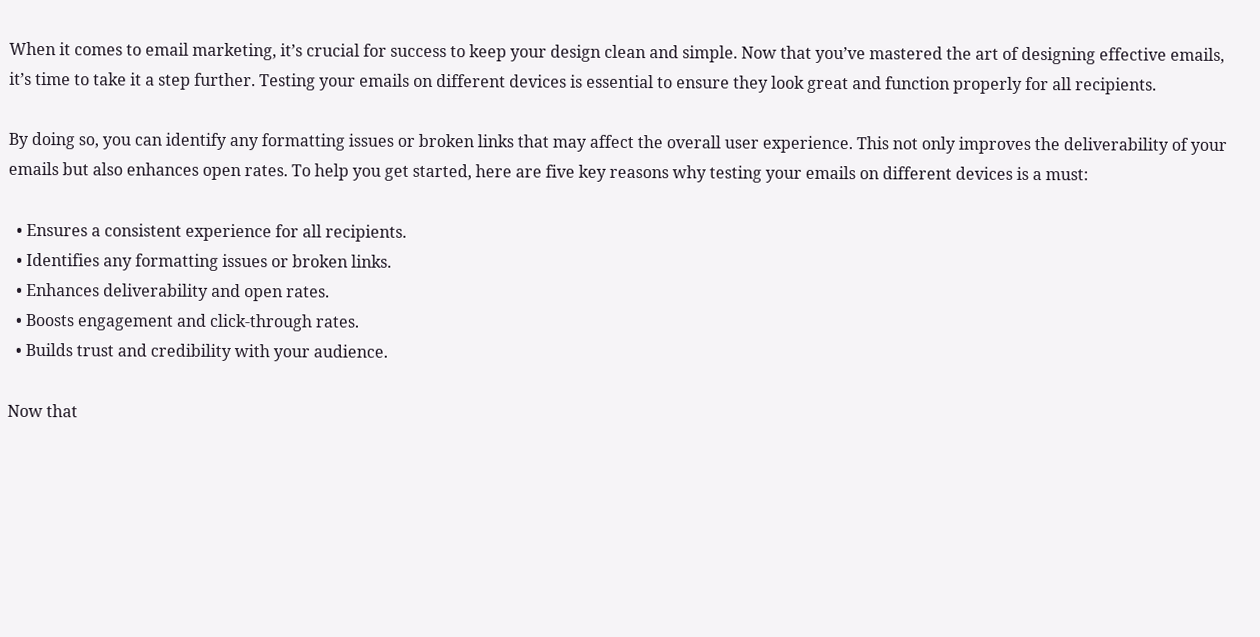When it comes to email marketing, it’s crucial for success to keep your design clean and simple. Now that you’ve mastered the art of designing effective emails, it’s time to take it a step further. Testing your emails on different devices is essential to ensure they look great and function properly for all recipients.

By doing so, you can identify any formatting issues or broken links that may affect the overall user experience. This not only improves the deliverability of your emails but also enhances open rates. To help you get started, here are five key reasons why testing your emails on different devices is a must:

  • Ensures a consistent experience for all recipients.
  • Identifies any formatting issues or broken links.
  • Enhances deliverability and open rates.
  • Boosts engagement and click-through rates.
  • Builds trust and credibility with your audience.

Now that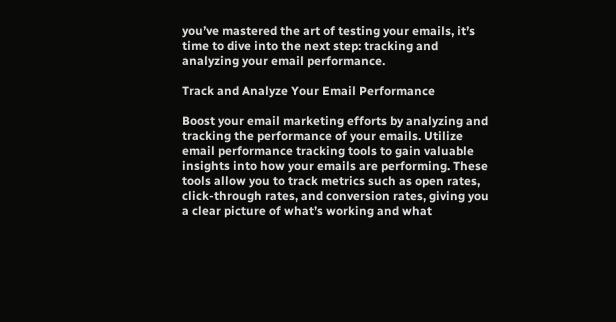you’ve mastered the art of testing your emails, it’s time to dive into the next step: tracking and analyzing your email performance.

Track and Analyze Your Email Performance

Boost your email marketing efforts by analyzing and tracking the performance of your emails. Utilize email performance tracking tools to gain valuable insights into how your emails are performing. These tools allow you to track metrics such as open rates, click-through rates, and conversion rates, giving you a clear picture of what’s working and what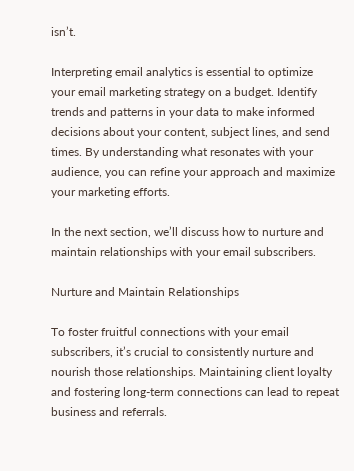isn’t.

Interpreting email analytics is essential to optimize your email marketing strategy on a budget. Identify trends and patterns in your data to make informed decisions about your content, subject lines, and send times. By understanding what resonates with your audience, you can refine your approach and maximize your marketing efforts.

In the next section, we’ll discuss how to nurture and maintain relationships with your email subscribers.

Nurture and Maintain Relationships

To foster fruitful connections with your email subscribers, it’s crucial to consistently nurture and nourish those relationships. Maintaining client loyalty and fostering long-term connections can lead to repeat business and referrals.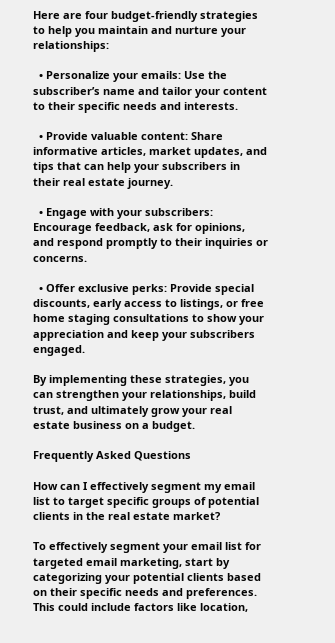Here are four budget-friendly strategies to help you maintain and nurture your relationships:

  • Personalize your emails: Use the subscriber’s name and tailor your content to their specific needs and interests.

  • Provide valuable content: Share informative articles, market updates, and tips that can help your subscribers in their real estate journey.

  • Engage with your subscribers: Encourage feedback, ask for opinions, and respond promptly to their inquiries or concerns.

  • Offer exclusive perks: Provide special discounts, early access to listings, or free home staging consultations to show your appreciation and keep your subscribers engaged.

By implementing these strategies, you can strengthen your relationships, build trust, and ultimately grow your real estate business on a budget.

Frequently Asked Questions

How can I effectively segment my email list to target specific groups of potential clients in the real estate market?

To effectively segment your email list for targeted email marketing, start by categorizing your potential clients based on their specific needs and preferences. This could include factors like location,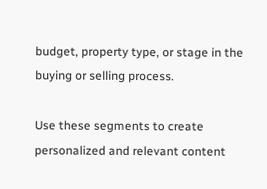budget, property type, or stage in the buying or selling process.

Use these segments to create personalized and relevant content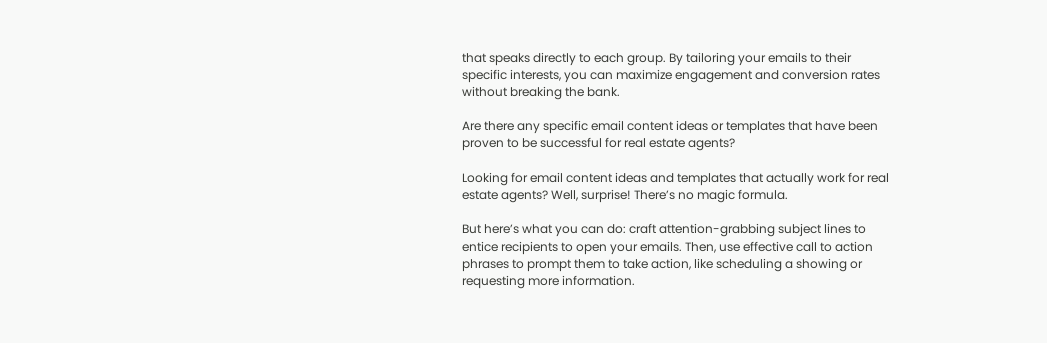that speaks directly to each group. By tailoring your emails to their specific interests, you can maximize engagement and conversion rates without breaking the bank.

Are there any specific email content ideas or templates that have been proven to be successful for real estate agents?

Looking for email content ideas and templates that actually work for real estate agents? Well, surprise! There’s no magic formula.

But here’s what you can do: craft attention-grabbing subject lines to entice recipients to open your emails. Then, use effective call to action phrases to prompt them to take action, like scheduling a showing or requesting more information.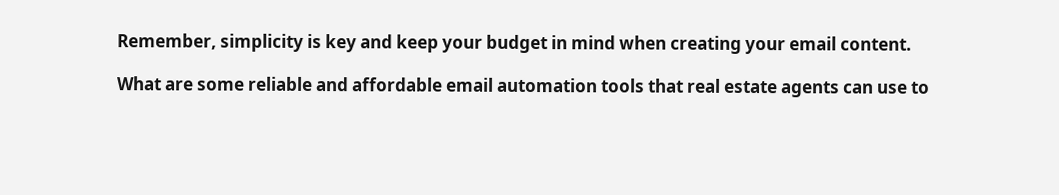Remember, simplicity is key and keep your budget in mind when creating your email content.

What are some reliable and affordable email automation tools that real estate agents can use to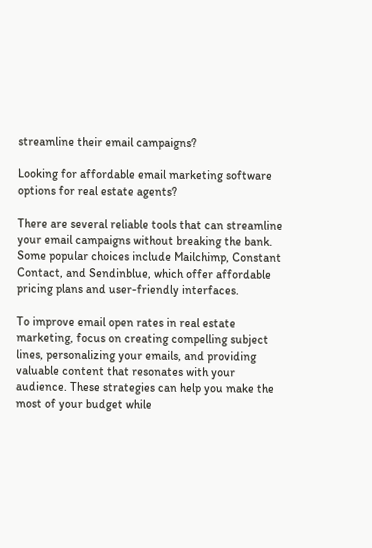streamline their email campaigns?

Looking for affordable email marketing software options for real estate agents?

There are several reliable tools that can streamline your email campaigns without breaking the bank. Some popular choices include Mailchimp, Constant Contact, and Sendinblue, which offer affordable pricing plans and user-friendly interfaces.

To improve email open rates in real estate marketing, focus on creating compelling subject lines, personalizing your emails, and providing valuable content that resonates with your audience. These strategies can help you make the most of your budget while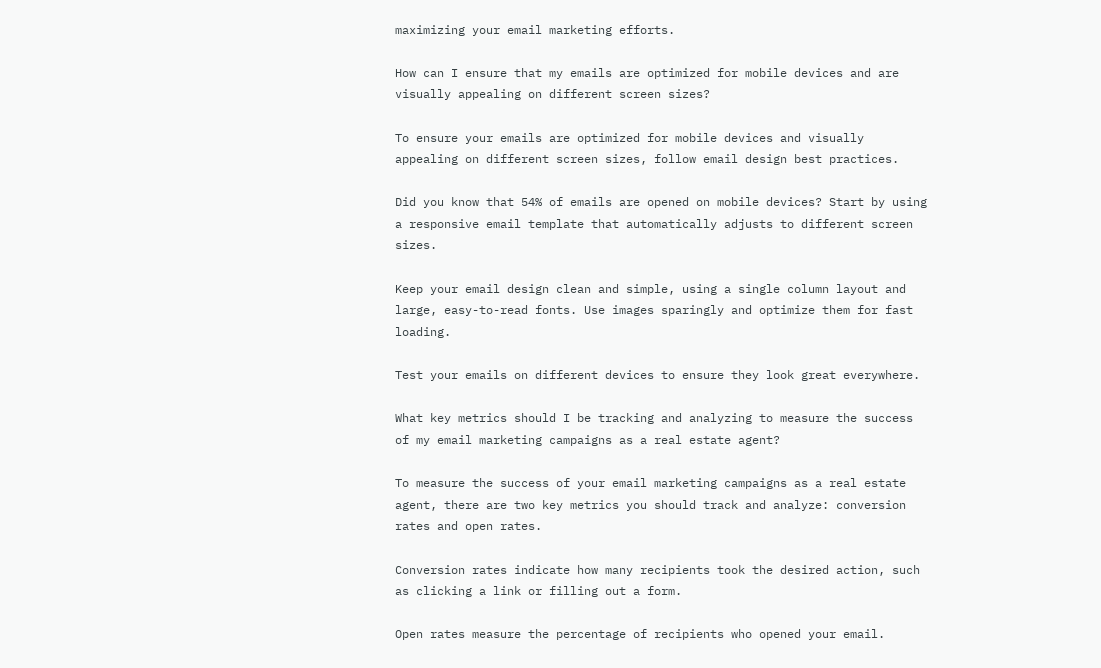maximizing your email marketing efforts.

How can I ensure that my emails are optimized for mobile devices and are visually appealing on different screen sizes?

To ensure your emails are optimized for mobile devices and visually appealing on different screen sizes, follow email design best practices.

Did you know that 54% of emails are opened on mobile devices? Start by using a responsive email template that automatically adjusts to different screen sizes.

Keep your email design clean and simple, using a single column layout and large, easy-to-read fonts. Use images sparingly and optimize them for fast loading.

Test your emails on different devices to ensure they look great everywhere.

What key metrics should I be tracking and analyzing to measure the success of my email marketing campaigns as a real estate agent?

To measure the success of your email marketing campaigns as a real estate agent, there are two key metrics you should track and analyze: conversion rates and open rates.

Conversion rates indicate how many recipients took the desired action, such as clicking a link or filling out a form.

Open rates measure the percentage of recipients who opened your email.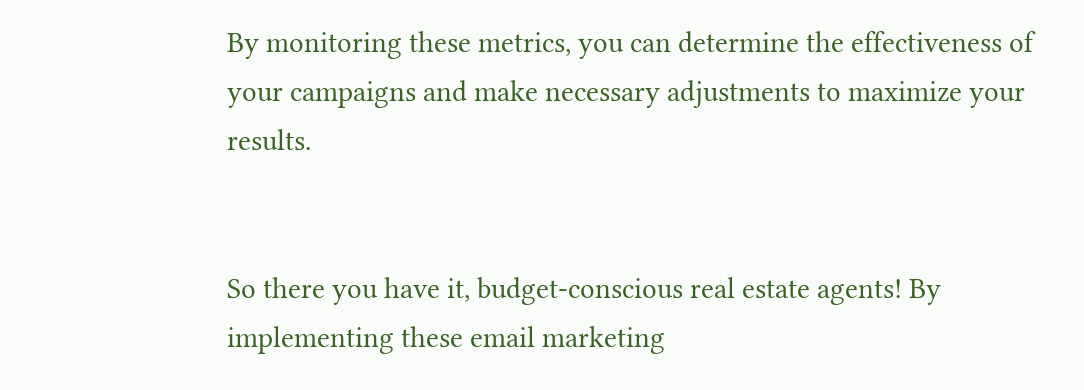By monitoring these metrics, you can determine the effectiveness of your campaigns and make necessary adjustments to maximize your results.


So there you have it, budget-conscious real estate agents! By implementing these email marketing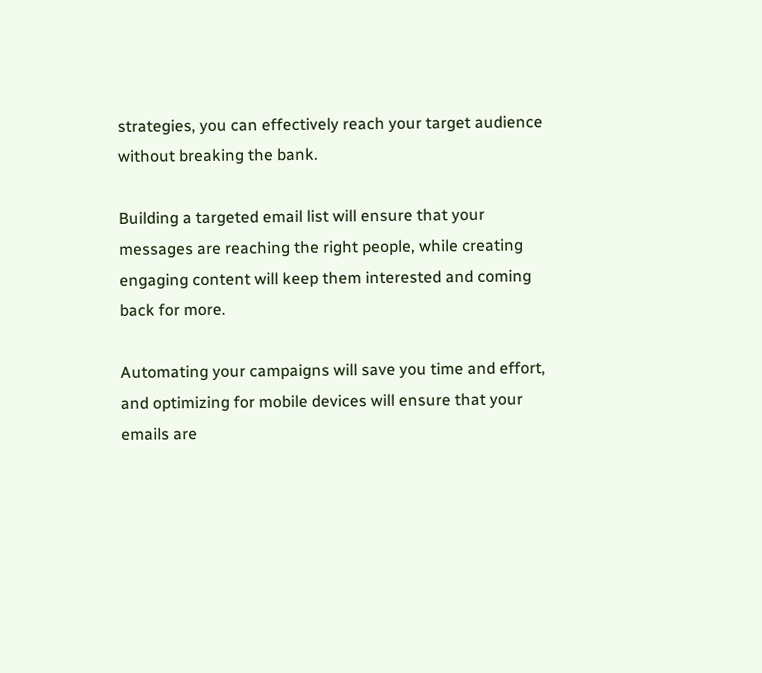strategies, you can effectively reach your target audience without breaking the bank.

Building a targeted email list will ensure that your messages are reaching the right people, while creating engaging content will keep them interested and coming back for more.

Automating your campaigns will save you time and effort, and optimizing for mobile devices will ensure that your emails are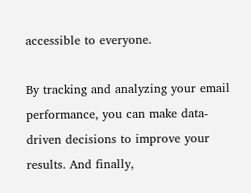accessible to everyone.

By tracking and analyzing your email performance, you can make data-driven decisions to improve your results. And finally,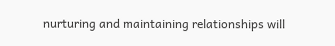nurturing and maintaining relationships will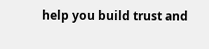help you build trust and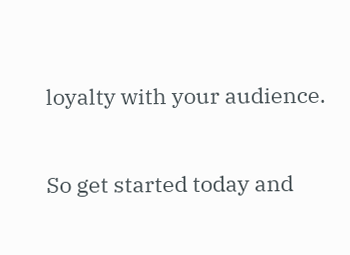loyalty with your audience.

So get started today and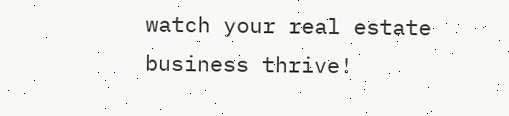watch your real estate business thrive!